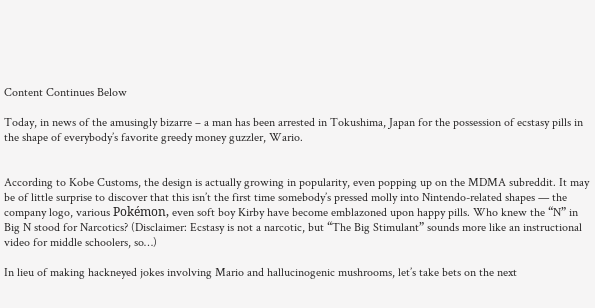Content Continues Below

Today, in news of the amusingly bizarre – a man has been arrested in Tokushima, Japan for the possession of ecstasy pills in the shape of everybody’s favorite greedy money guzzler, Wario.


According to Kobe Customs, the design is actually growing in popularity, even popping up on the MDMA subreddit. It may be of little surprise to discover that this isn’t the first time somebody’s pressed molly into Nintendo-related shapes — the company logo, various Pokémon, even soft boy Kirby have become emblazoned upon happy pills. Who knew the “N” in Big N stood for Narcotics? (Disclaimer: Ecstasy is not a narcotic, but “The Big Stimulant” sounds more like an instructional video for middle schoolers, so…)

In lieu of making hackneyed jokes involving Mario and hallucinogenic mushrooms, let’s take bets on the next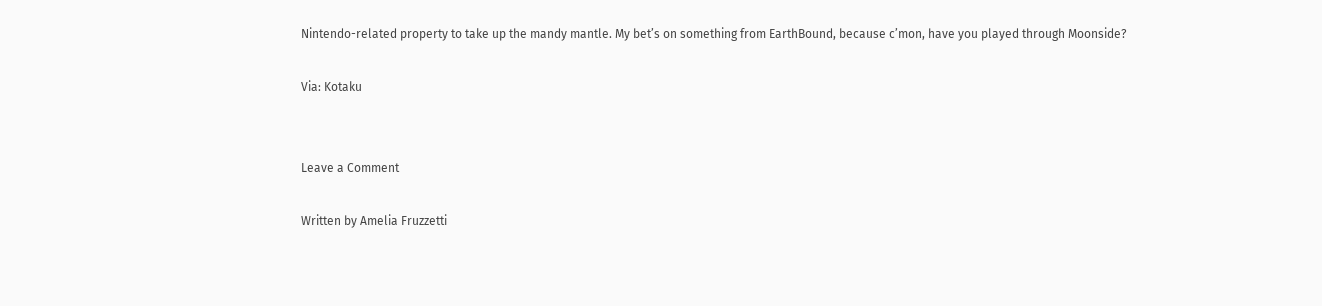Nintendo-related property to take up the mandy mantle. My bet’s on something from EarthBound, because c’mon, have you played through Moonside?

Via: Kotaku


Leave a Comment

Written by Amelia Fruzzetti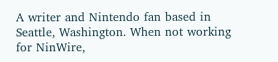A writer and Nintendo fan based in Seattle, Washington. When not working for NinWire,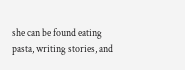she can be found eating pasta, writing stories, and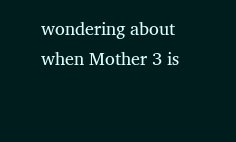wondering about when Mother 3 is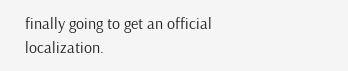finally going to get an official localization.